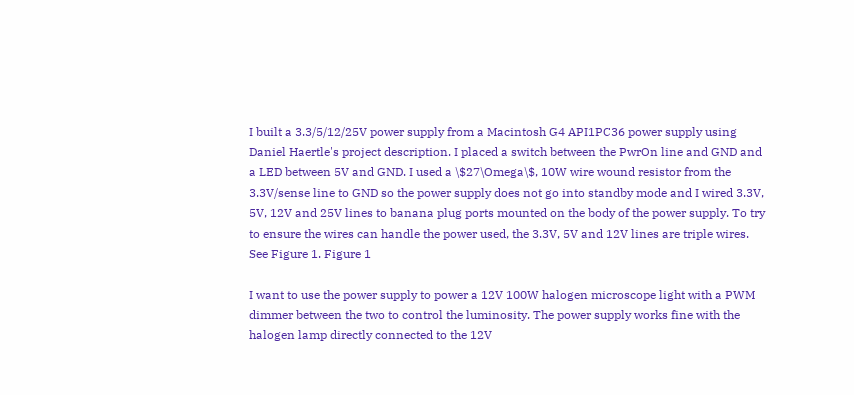I built a 3.3/5/12/25V power supply from a Macintosh G4 API1PC36 power supply using Daniel Haertle's project description. I placed a switch between the PwrOn line and GND and a LED between 5V and GND. I used a \$27\Omega\$, 10W wire wound resistor from the 3.3V/sense line to GND so the power supply does not go into standby mode and I wired 3.3V, 5V, 12V and 25V lines to banana plug ports mounted on the body of the power supply. To try to ensure the wires can handle the power used, the 3.3V, 5V and 12V lines are triple wires. See Figure 1. Figure 1

I want to use the power supply to power a 12V 100W halogen microscope light with a PWM dimmer between the two to control the luminosity. The power supply works fine with the halogen lamp directly connected to the 12V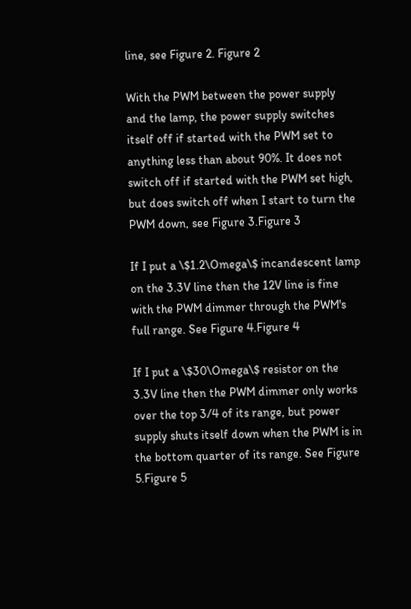line, see Figure 2. Figure 2

With the PWM between the power supply and the lamp, the power supply switches itself off if started with the PWM set to anything less than about 90%. It does not switch off if started with the PWM set high, but does switch off when I start to turn the PWM down, see Figure 3.Figure 3

If I put a \$1.2\Omega\$ incandescent lamp on the 3.3V line then the 12V line is fine with the PWM dimmer through the PWM's full range. See Figure 4.Figure 4

If I put a \$30\Omega\$ resistor on the 3.3V line then the PWM dimmer only works over the top 3/4 of its range, but power supply shuts itself down when the PWM is in the bottom quarter of its range. See Figure 5.Figure 5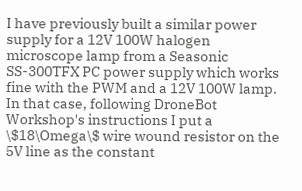I have previously built a similar power supply for a 12V 100W halogen microscope lamp from a Seasonic SS-300TFX PC power supply which works fine with the PWM and a 12V 100W lamp. In that case, following DroneBot Workshop's instructions I put a \$18\Omega\$ wire wound resistor on the 5V line as the constant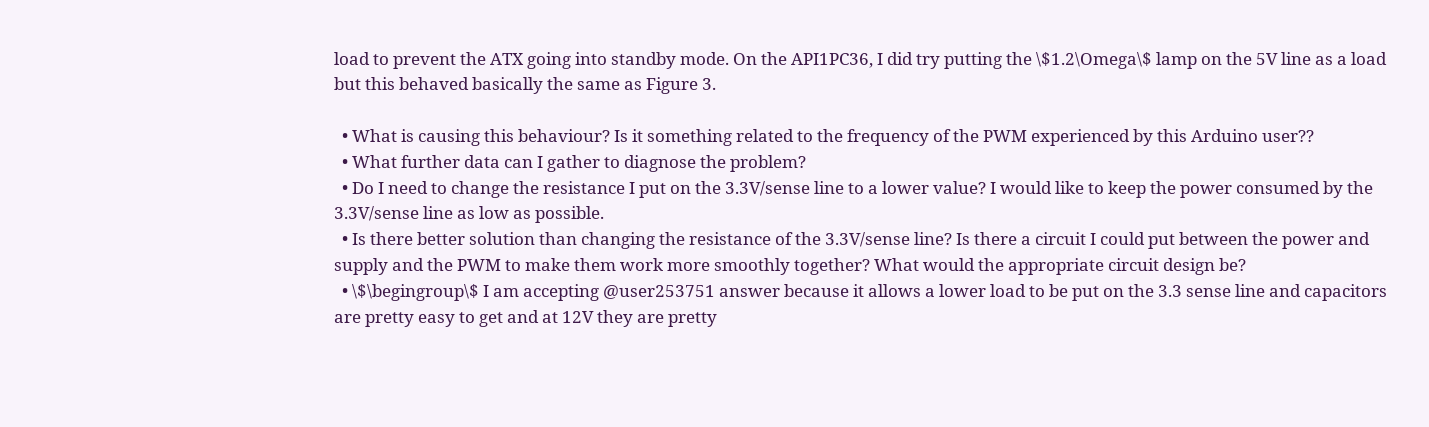load to prevent the ATX going into standby mode. On the API1PC36, I did try putting the \$1.2\Omega\$ lamp on the 5V line as a load but this behaved basically the same as Figure 3.

  • What is causing this behaviour? Is it something related to the frequency of the PWM experienced by this Arduino user??
  • What further data can I gather to diagnose the problem?
  • Do I need to change the resistance I put on the 3.3V/sense line to a lower value? I would like to keep the power consumed by the 3.3V/sense line as low as possible.
  • Is there better solution than changing the resistance of the 3.3V/sense line? Is there a circuit I could put between the power and supply and the PWM to make them work more smoothly together? What would the appropriate circuit design be?
  • \$\begingroup\$ I am accepting @user253751 answer because it allows a lower load to be put on the 3.3 sense line and capacitors are pretty easy to get and at 12V they are pretty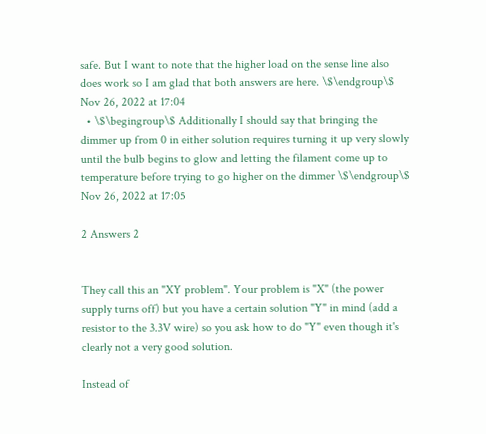safe. But I want to note that the higher load on the sense line also does work so I am glad that both answers are here. \$\endgroup\$ Nov 26, 2022 at 17:04
  • \$\begingroup\$ Additionally I should say that bringing the dimmer up from 0 in either solution requires turning it up very slowly until the bulb begins to glow and letting the filament come up to temperature before trying to go higher on the dimmer \$\endgroup\$ Nov 26, 2022 at 17:05

2 Answers 2


They call this an "XY problem". Your problem is "X" (the power supply turns off) but you have a certain solution "Y" in mind (add a resistor to the 3.3V wire) so you ask how to do "Y" even though it's clearly not a very good solution.

Instead of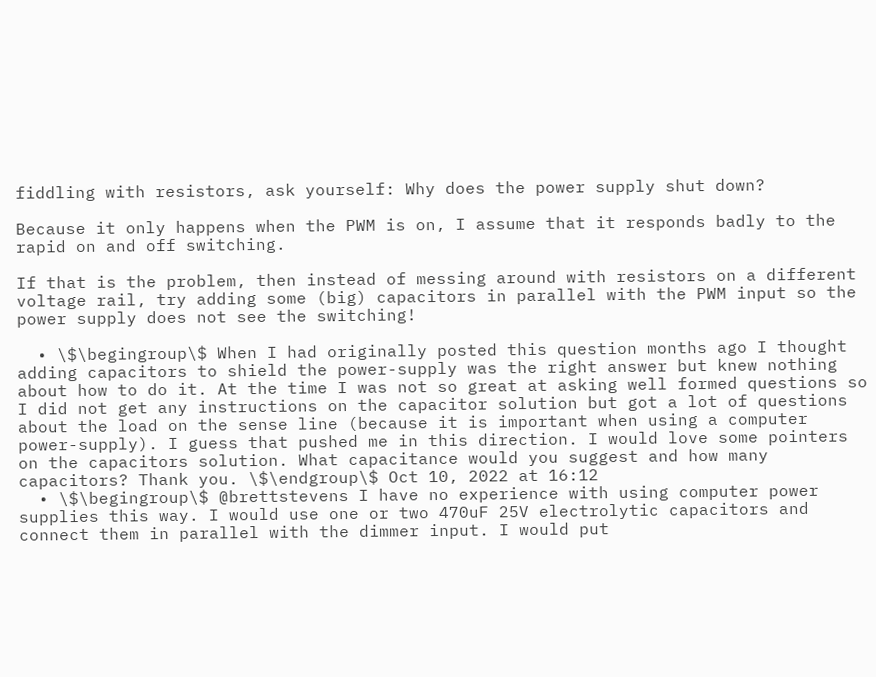fiddling with resistors, ask yourself: Why does the power supply shut down?

Because it only happens when the PWM is on, I assume that it responds badly to the rapid on and off switching.

If that is the problem, then instead of messing around with resistors on a different voltage rail, try adding some (big) capacitors in parallel with the PWM input so the power supply does not see the switching!

  • \$\begingroup\$ When I had originally posted this question months ago I thought adding capacitors to shield the power-supply was the right answer but knew nothing about how to do it. At the time I was not so great at asking well formed questions so I did not get any instructions on the capacitor solution but got a lot of questions about the load on the sense line (because it is important when using a computer power-supply). I guess that pushed me in this direction. I would love some pointers on the capacitors solution. What capacitance would you suggest and how many capacitors? Thank you. \$\endgroup\$ Oct 10, 2022 at 16:12
  • \$\begingroup\$ @brettstevens I have no experience with using computer power supplies this way. I would use one or two 470uF 25V electrolytic capacitors and connect them in parallel with the dimmer input. I would put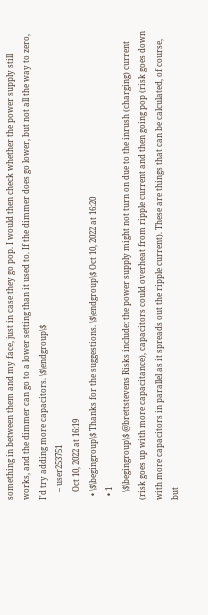something in between them and my face, just in case they go pop. I would then check whether the power supply still works, and the dimmer can go to a lower setting than it used to. If the dimmer does go lower, but not all the way to zero, I'd try adding more capacitors. \$\endgroup\$
    – user253751
    Oct 10, 2022 at 16:19
  • \$\begingroup\$ Thanks for the suggestions. \$\endgroup\$ Oct 10, 2022 at 16:20
  • 1
    \$\begingroup\$ @brettstevens Risks include: the power supply might not turn on due to the inrush (charging) current (risk goes up with more capacitance), capacitors could overheat from ripple current and then going pop (risk goes down with more capacitors in parallel as it spreads out the ripple current). These are things that can be calculated, of course, but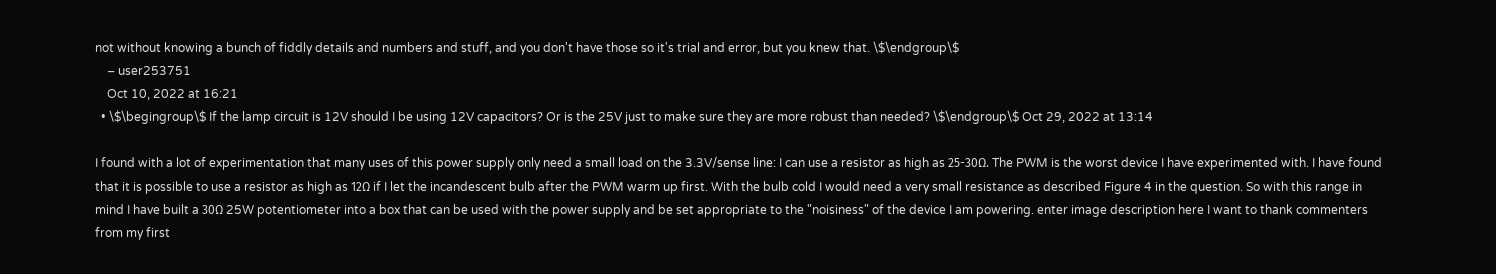not without knowing a bunch of fiddly details and numbers and stuff, and you don't have those so it's trial and error, but you knew that. \$\endgroup\$
    – user253751
    Oct 10, 2022 at 16:21
  • \$\begingroup\$ If the lamp circuit is 12V should I be using 12V capacitors? Or is the 25V just to make sure they are more robust than needed? \$\endgroup\$ Oct 29, 2022 at 13:14

I found with a lot of experimentation that many uses of this power supply only need a small load on the 3.3V/sense line: I can use a resistor as high as 25-30Ω. The PWM is the worst device I have experimented with. I have found that it is possible to use a resistor as high as 12Ω if I let the incandescent bulb after the PWM warm up first. With the bulb cold I would need a very small resistance as described Figure 4 in the question. So with this range in mind I have built a 30Ω 25W potentiometer into a box that can be used with the power supply and be set appropriate to the "noisiness" of the device I am powering. enter image description here I want to thank commenters from my first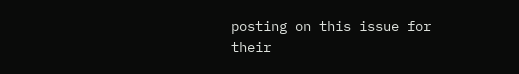posting on this issue for their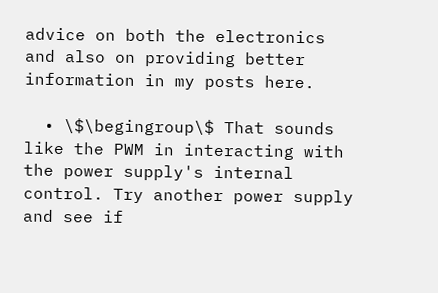advice on both the electronics and also on providing better information in my posts here.

  • \$\begingroup\$ That sounds like the PWM in interacting with the power supply's internal control. Try another power supply and see if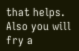that helps. Also you will fry a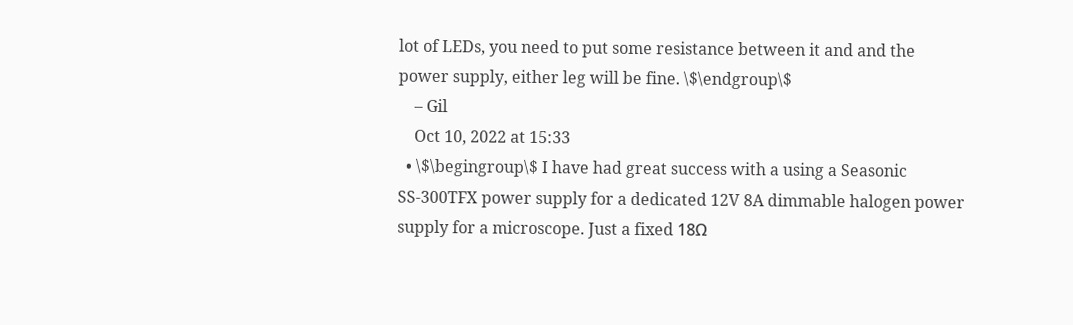lot of LEDs, you need to put some resistance between it and and the power supply, either leg will be fine. \$\endgroup\$
    – Gil
    Oct 10, 2022 at 15:33
  • \$\begingroup\$ I have had great success with a using a Seasonic SS-300TFX power supply for a dedicated 12V 8A dimmable halogen power supply for a microscope. Just a fixed 18Ω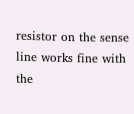resistor on the sense line works fine with the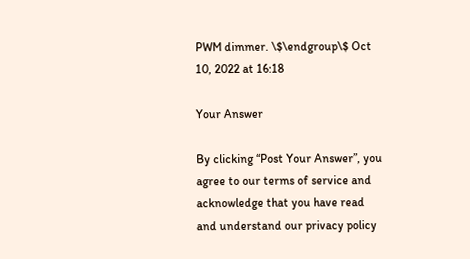PWM dimmer. \$\endgroup\$ Oct 10, 2022 at 16:18

Your Answer

By clicking “Post Your Answer”, you agree to our terms of service and acknowledge that you have read and understand our privacy policy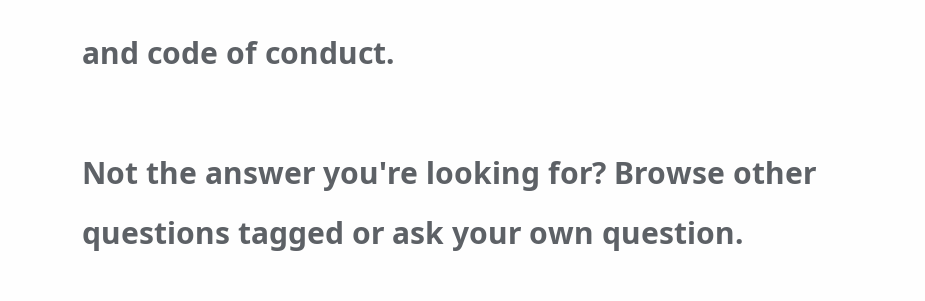and code of conduct.

Not the answer you're looking for? Browse other questions tagged or ask your own question.